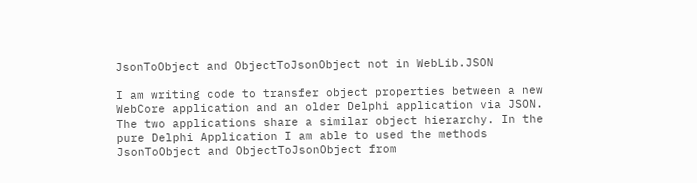JsonToObject and ObjectToJsonObject not in WebLib.JSON

I am writing code to transfer object properties between a new WebCore application and an older Delphi application via JSON. The two applications share a similar object hierarchy. In the pure Delphi Application I am able to used the methods JsonToObject and ObjectToJsonObject from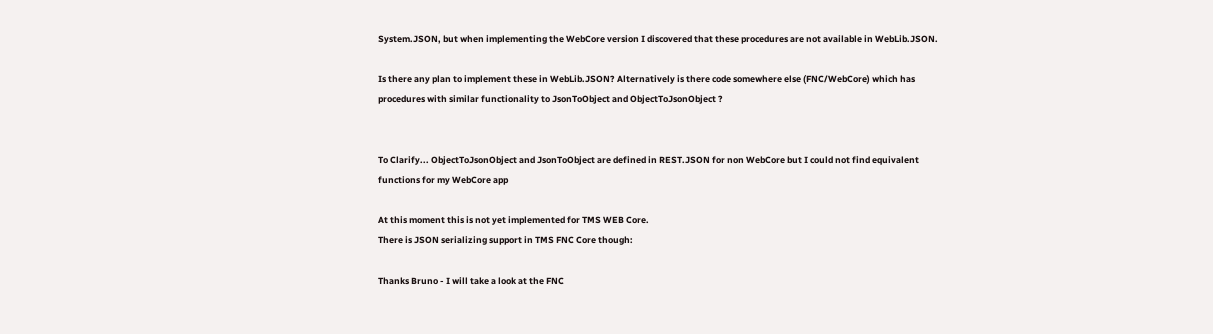System.JSON, but when implementing the WebCore version I discovered that these procedures are not available in WebLib.JSON.

Is there any plan to implement these in WebLib.JSON? Alternatively is there code somewhere else (FNC/WebCore) which has procedures with similar functionality to JsonToObject and ObjectToJsonObject ?


To Clarify... ObjectToJsonObject and JsonToObject are defined in REST.JSON for non WebCore but I could not find equivalent functions for my WebCore app

At this moment this is not yet implemented for TMS WEB Core.
There is JSON serializing support in TMS FNC Core though:

Thanks Bruno - I will take a look at the FNC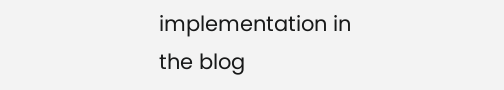implementation in the blog